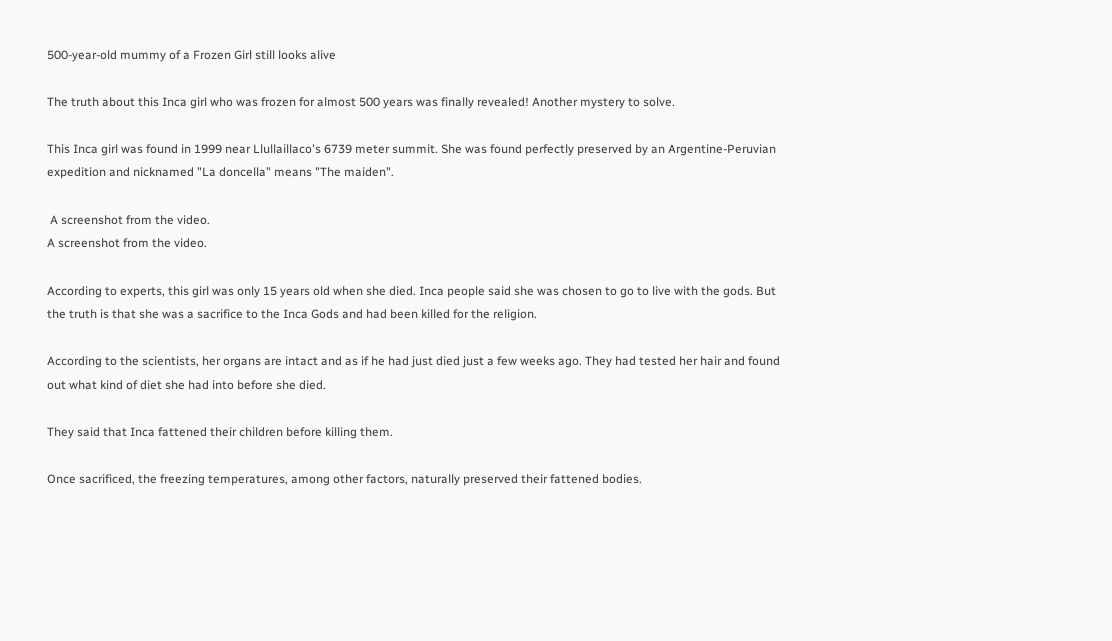500-year-old mummy of a Frozen Girl still looks alive

The truth about this Inca girl who was frozen for almost 500 years was finally revealed! Another mystery to solve.

This Inca girl was found in 1999 near Llullaillaco's 6739 meter summit. She was found perfectly preserved by an Argentine-Peruvian expedition and nicknamed "La doncella" means "The maiden".

 A screenshot from the video.
A screenshot from the video.

According to experts, this girl was only 15 years old when she died. Inca people said she was chosen to go to live with the gods. But the truth is that she was a sacrifice to the Inca Gods and had been killed for the religion.

According to the scientists, her organs are intact and as if he had just died just a few weeks ago. They had tested her hair and found out what kind of diet she had into before she died.

They said that Inca fattened their children before killing them.

Once sacrificed, the freezing temperatures, among other factors, naturally preserved their fattened bodies.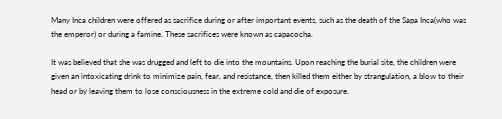Many Inca children were offered as sacrifice during or after important events, such as the death of the Sapa Inca(who was the emperor) or during a famine. These sacrifices were known as capacocha.

It was believed that she was drugged and left to die into the mountains. Upon reaching the burial site, the children were given an intoxicating drink to minimize pain, fear, and resistance, then killed them either by strangulation, a blow to their head or by leaving them to lose consciousness in the extreme cold and die of exposure.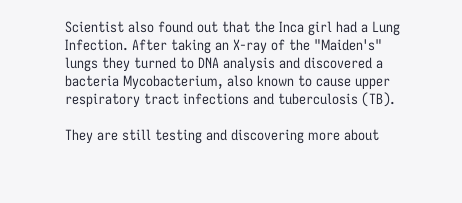Scientist also found out that the Inca girl had a Lung Infection. After taking an X-ray of the "Maiden's" lungs they turned to DNA analysis and discovered a bacteria Mycobacterium, also known to cause upper respiratory tract infections and tuberculosis (TB).

They are still testing and discovering more about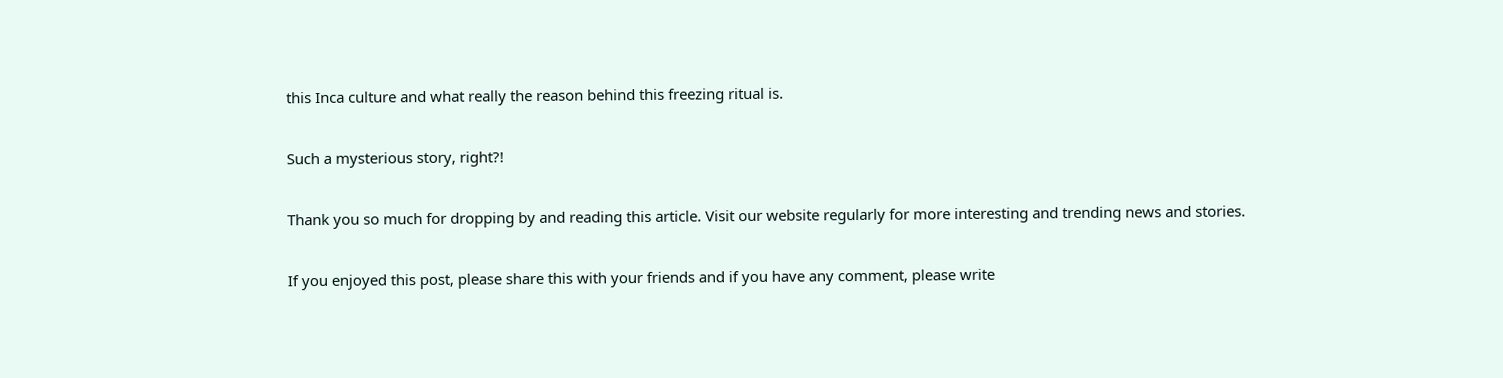this Inca culture and what really the reason behind this freezing ritual is.

Such a mysterious story, right?!

Thank you so much for dropping by and reading this article. Visit our website regularly for more interesting and trending news and stories.

If you enjoyed this post, please share this with your friends and if you have any comment, please write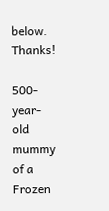below. Thanks!

500-year-old mummy of a Frozen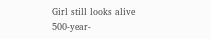Girl still looks alive 500-year-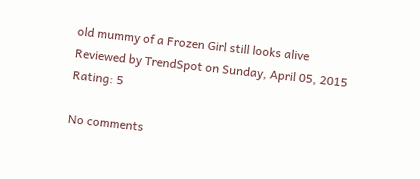old mummy of a Frozen Girl still looks alive Reviewed by TrendSpot on Sunday, April 05, 2015 Rating: 5

No comments